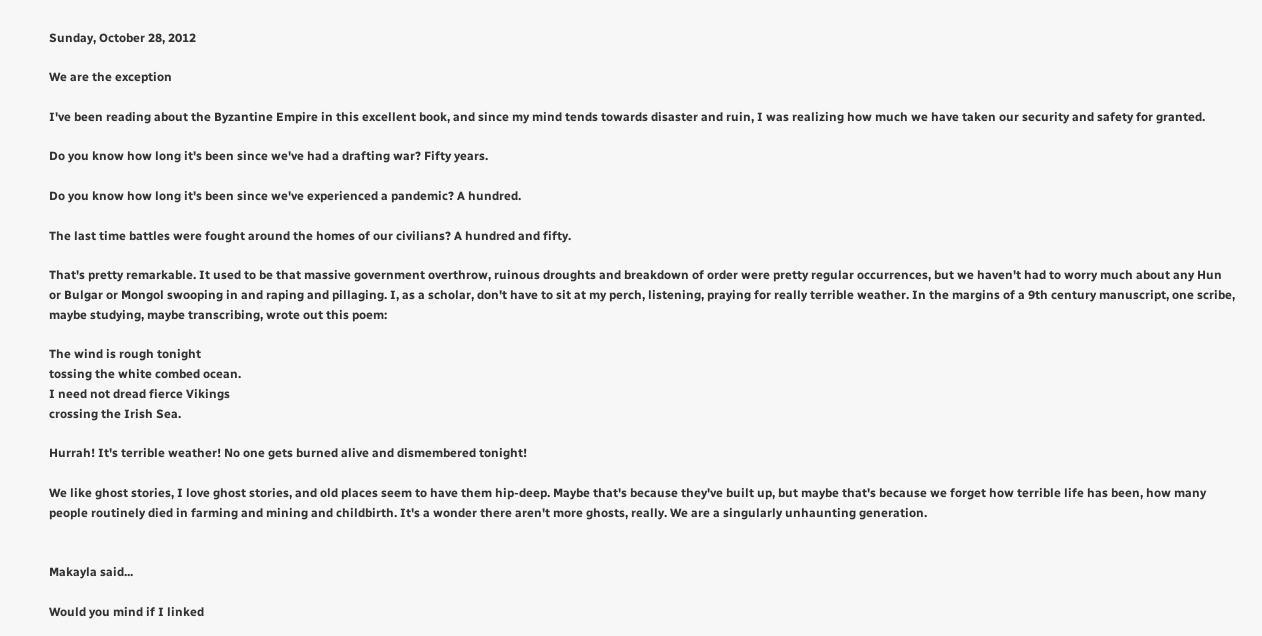Sunday, October 28, 2012

We are the exception

I've been reading about the Byzantine Empire in this excellent book, and since my mind tends towards disaster and ruin, I was realizing how much we have taken our security and safety for granted.

Do you know how long it's been since we've had a drafting war? Fifty years.

Do you know how long it's been since we've experienced a pandemic? A hundred.

The last time battles were fought around the homes of our civilians? A hundred and fifty.

That's pretty remarkable. It used to be that massive government overthrow, ruinous droughts and breakdown of order were pretty regular occurrences, but we haven't had to worry much about any Hun or Bulgar or Mongol swooping in and raping and pillaging. I, as a scholar, don't have to sit at my perch, listening, praying for really terrible weather. In the margins of a 9th century manuscript, one scribe, maybe studying, maybe transcribing, wrote out this poem:

The wind is rough tonight
tossing the white combed ocean.
I need not dread fierce Vikings
crossing the Irish Sea.

Hurrah! It's terrible weather! No one gets burned alive and dismembered tonight!

We like ghost stories, I love ghost stories, and old places seem to have them hip-deep. Maybe that's because they've built up, but maybe that's because we forget how terrible life has been, how many people routinely died in farming and mining and childbirth. It's a wonder there aren't more ghosts, really. We are a singularly unhaunting generation.


Makayla said...

Would you mind if I linked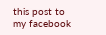this post to my facebook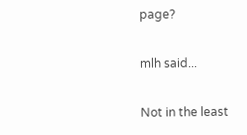page?

mlh said...

Not in the least